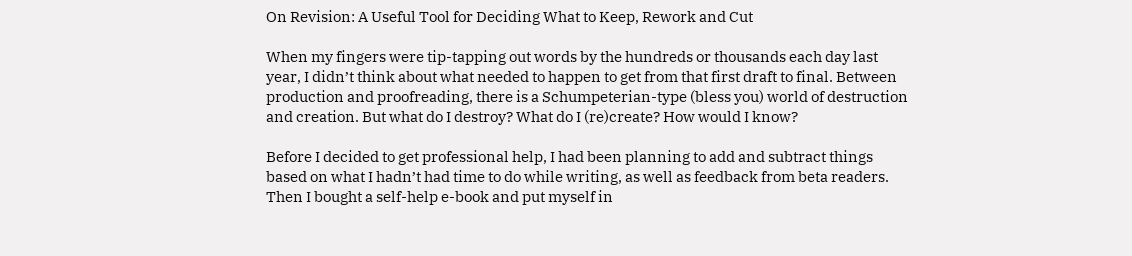On Revision: A Useful Tool for Deciding What to Keep, Rework and Cut

When my fingers were tip-tapping out words by the hundreds or thousands each day last year, I didn’t think about what needed to happen to get from that first draft to final. Between production and proofreading, there is a Schumpeterian-type (bless you) world of destruction and creation. But what do I destroy? What do I (re)create? How would I know?

Before I decided to get professional help, I had been planning to add and subtract things based on what I hadn’t had time to do while writing, as well as feedback from beta readers. Then I bought a self-help e-book and put myself in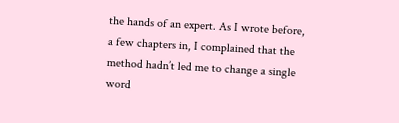the hands of an expert. As I wrote before, a few chapters in, I complained that the method hadn’t led me to change a single word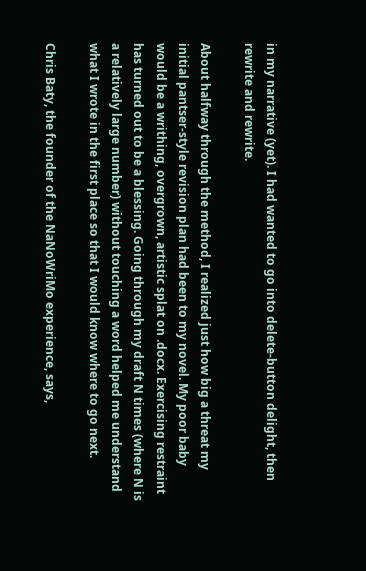in my narrative (yet). I had wanted to go into delete-button delight, then rewrite and rewrite.

About halfway through the method, I realized just how big a threat my initial pantser-style revision plan had been to my novel. My poor baby would be a writhing, overgrown, artistic splat on .docx. Exercising restraint has turned out to be a blessing. Going through my draft N times (where N is a relatively large number) without touching a word helped me understand what I wrote in the first place so that I would know where to go next.

Chris Baty, the founder of the NaNoWriMo experience, says,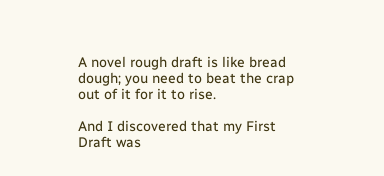A novel rough draft is like bread dough; you need to beat the crap out of it for it to rise.

And I discovered that my First Draft was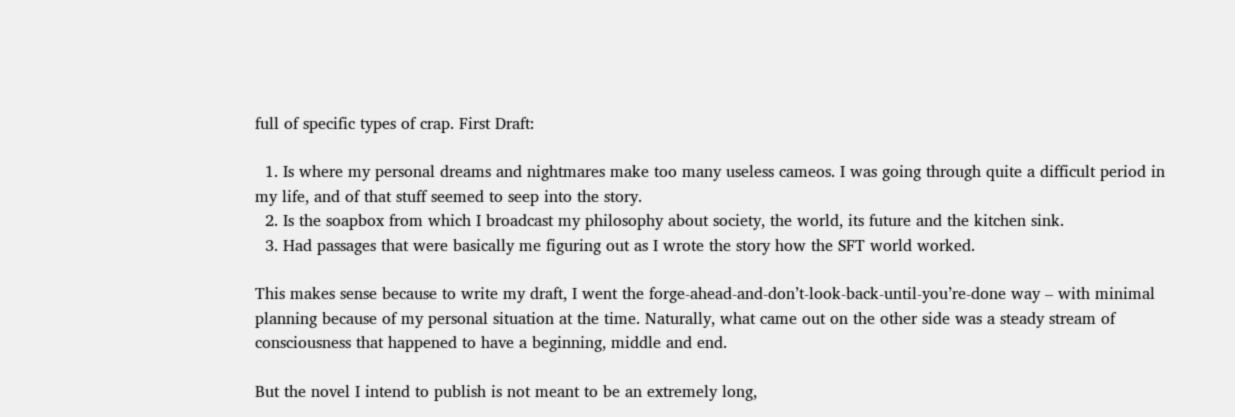full of specific types of crap. First Draft:

  1. Is where my personal dreams and nightmares make too many useless cameos. I was going through quite a difficult period in my life, and of that stuff seemed to seep into the story.
  2. Is the soapbox from which I broadcast my philosophy about society, the world, its future and the kitchen sink.
  3. Had passages that were basically me figuring out as I wrote the story how the SFT world worked.

This makes sense because to write my draft, I went the forge-ahead-and-don’t-look-back-until-you’re-done way – with minimal planning because of my personal situation at the time. Naturally, what came out on the other side was a steady stream of consciousness that happened to have a beginning, middle and end.

But the novel I intend to publish is not meant to be an extremely long,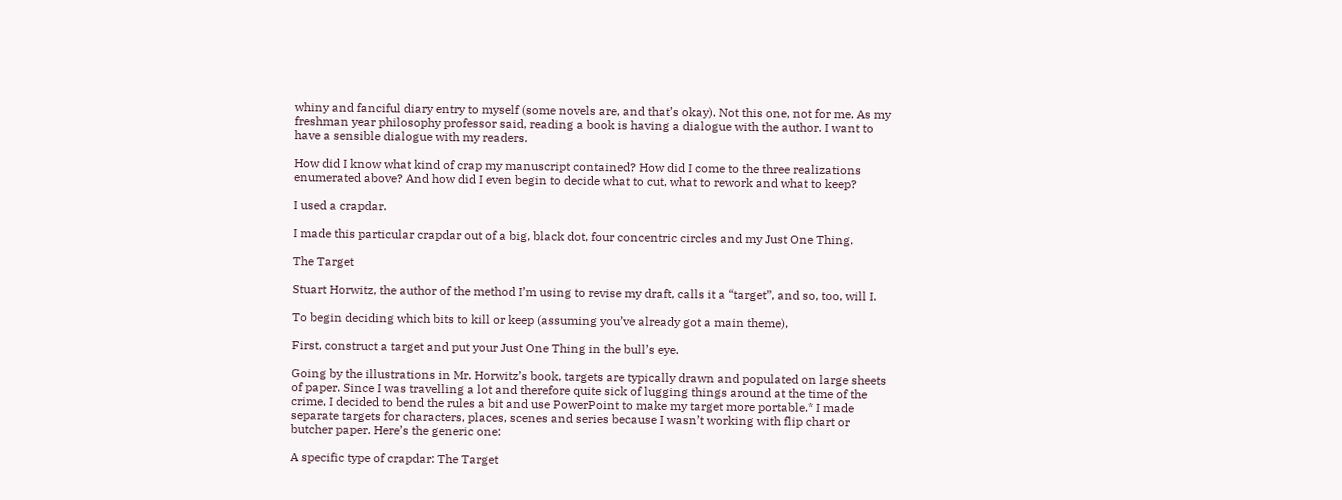whiny and fanciful diary entry to myself (some novels are, and that’s okay). Not this one, not for me. As my freshman year philosophy professor said, reading a book is having a dialogue with the author. I want to have a sensible dialogue with my readers.

How did I know what kind of crap my manuscript contained? How did I come to the three realizations enumerated above? And how did I even begin to decide what to cut, what to rework and what to keep?

I used a crapdar.

I made this particular crapdar out of a big, black dot, four concentric circles and my Just One Thing.

The Target

Stuart Horwitz, the author of the method I’m using to revise my draft, calls it a “target”, and so, too, will I.

To begin deciding which bits to kill or keep (assuming you’ve already got a main theme),

First, construct a target and put your Just One Thing in the bull’s eye.

Going by the illustrations in Mr. Horwitz’s book, targets are typically drawn and populated on large sheets of paper. Since I was travelling a lot and therefore quite sick of lugging things around at the time of the crime, I decided to bend the rules a bit and use PowerPoint to make my target more portable.* I made separate targets for characters, places, scenes and series because I wasn’t working with flip chart or butcher paper. Here’s the generic one:

A specific type of crapdar: The Target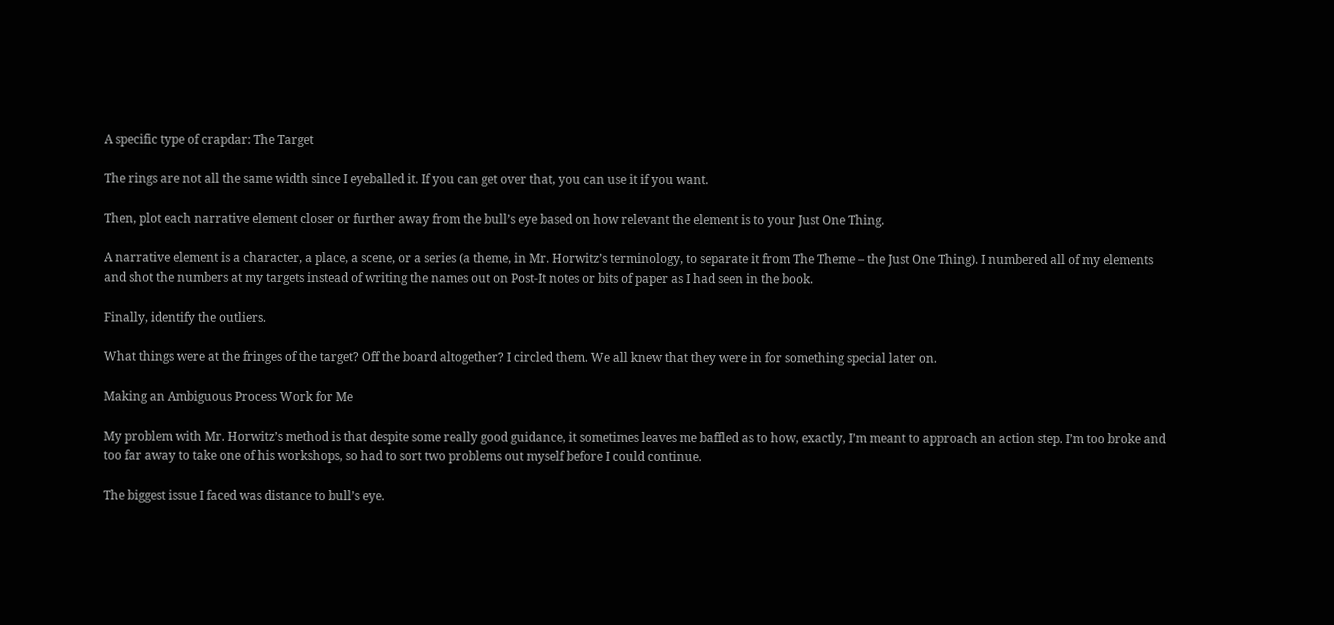A specific type of crapdar: The Target

The rings are not all the same width since I eyeballed it. If you can get over that, you can use it if you want.

Then, plot each narrative element closer or further away from the bull’s eye based on how relevant the element is to your Just One Thing.

A narrative element is a character, a place, a scene, or a series (a theme, in Mr. Horwitz’s terminology, to separate it from The Theme – the Just One Thing). I numbered all of my elements and shot the numbers at my targets instead of writing the names out on Post-It notes or bits of paper as I had seen in the book.

Finally, identify the outliers.

What things were at the fringes of the target? Off the board altogether? I circled them. We all knew that they were in for something special later on.

Making an Ambiguous Process Work for Me

My problem with Mr. Horwitz’s method is that despite some really good guidance, it sometimes leaves me baffled as to how, exactly, I’m meant to approach an action step. I’m too broke and too far away to take one of his workshops, so had to sort two problems out myself before I could continue.

The biggest issue I faced was distance to bull’s eye.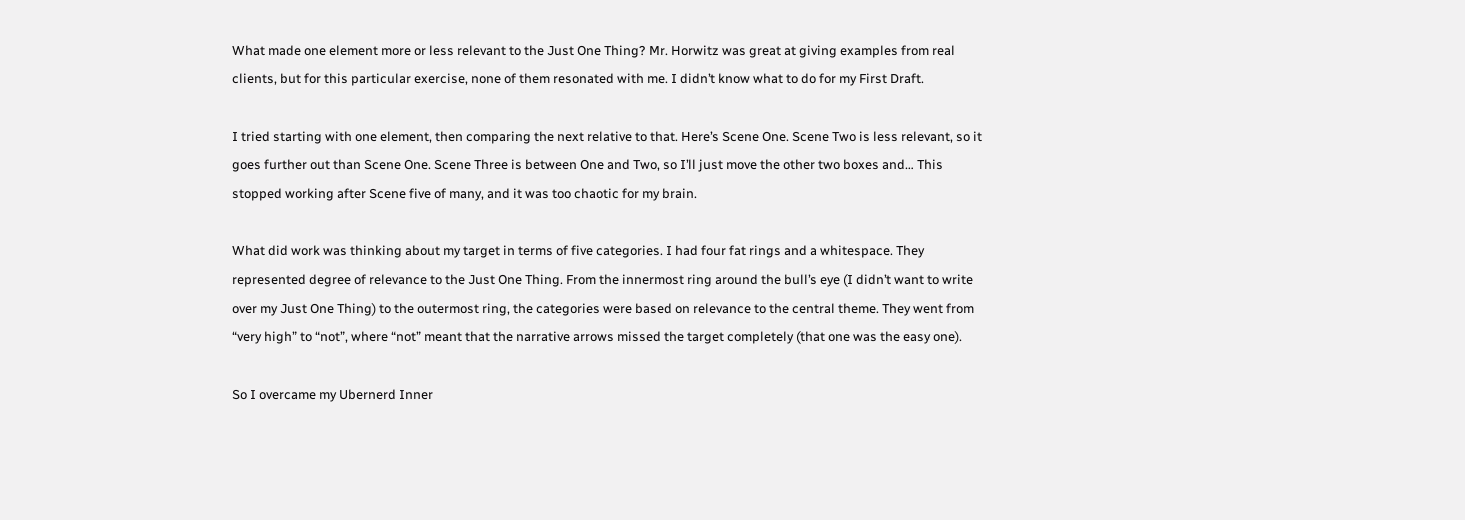What made one element more or less relevant to the Just One Thing? Mr. Horwitz was great at giving examples from real clients, but for this particular exercise, none of them resonated with me. I didn’t know what to do for my First Draft.

I tried starting with one element, then comparing the next relative to that. Here’s Scene One. Scene Two is less relevant, so it goes further out than Scene One. Scene Three is between One and Two, so I’ll just move the other two boxes and… This stopped working after Scene five of many, and it was too chaotic for my brain.

What did work was thinking about my target in terms of five categories. I had four fat rings and a whitespace. They represented degree of relevance to the Just One Thing. From the innermost ring around the bull’s eye (I didn’t want to write over my Just One Thing) to the outermost ring, the categories were based on relevance to the central theme. They went from “very high” to “not”, where “not” meant that the narrative arrows missed the target completely (that one was the easy one).

So I overcame my Ubernerd Inner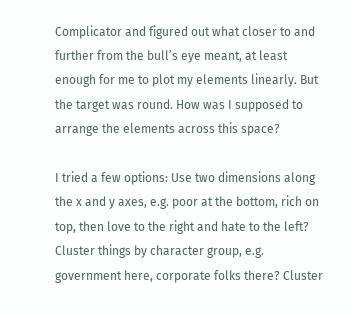Complicator and figured out what closer to and further from the bull’s eye meant, at least enough for me to plot my elements linearly. But the target was round. How was I supposed to arrange the elements across this space?

I tried a few options: Use two dimensions along the x and y axes, e.g. poor at the bottom, rich on top, then love to the right and hate to the left? Cluster things by character group, e.g. government here, corporate folks there? Cluster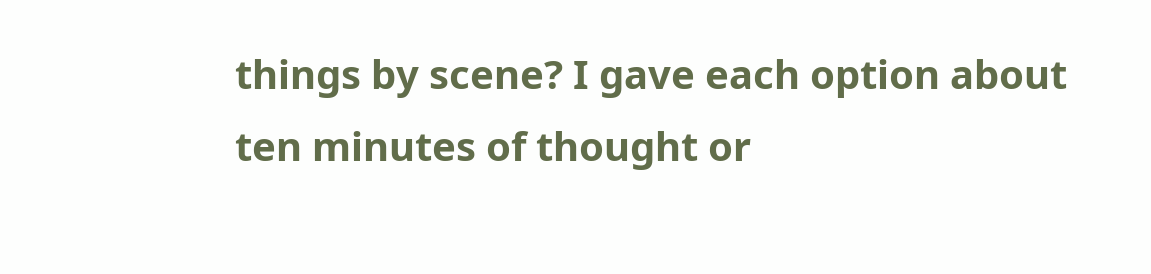things by scene? I gave each option about ten minutes of thought or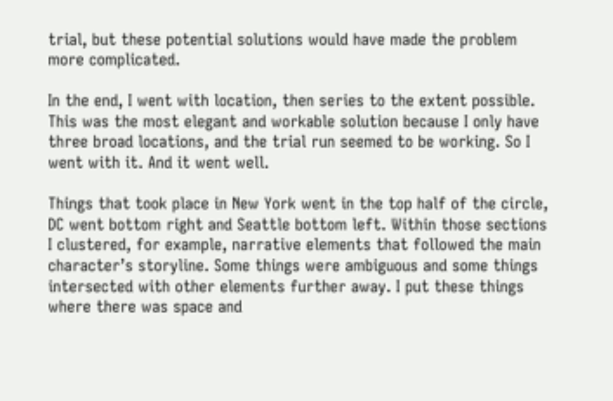trial, but these potential solutions would have made the problem more complicated.

In the end, I went with location, then series to the extent possible. This was the most elegant and workable solution because I only have three broad locations, and the trial run seemed to be working. So I went with it. And it went well.

Things that took place in New York went in the top half of the circle, DC went bottom right and Seattle bottom left. Within those sections I clustered, for example, narrative elements that followed the main character’s storyline. Some things were ambiguous and some things intersected with other elements further away. I put these things where there was space and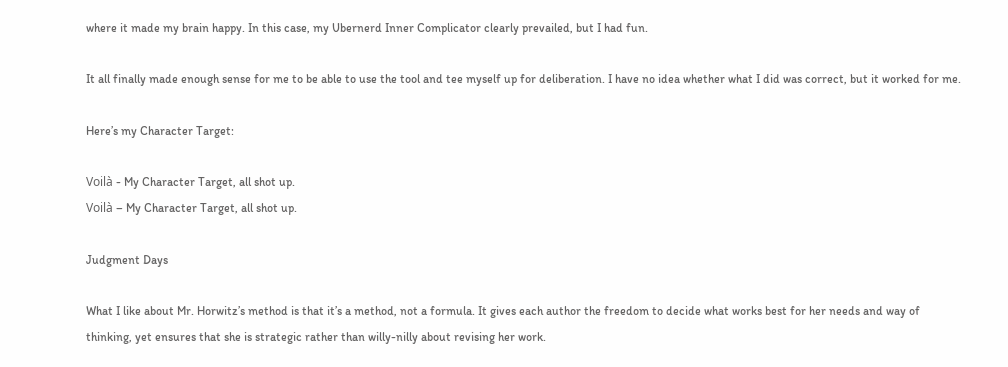where it made my brain happy. In this case, my Ubernerd Inner Complicator clearly prevailed, but I had fun.

It all finally made enough sense for me to be able to use the tool and tee myself up for deliberation. I have no idea whether what I did was correct, but it worked for me.

Here’s my Character Target:

Voilà - My Character Target, all shot up.
Voilà – My Character Target, all shot up.

Judgment Days

What I like about Mr. Horwitz’s method is that it’s a method, not a formula. It gives each author the freedom to decide what works best for her needs and way of thinking, yet ensures that she is strategic rather than willy-nilly about revising her work.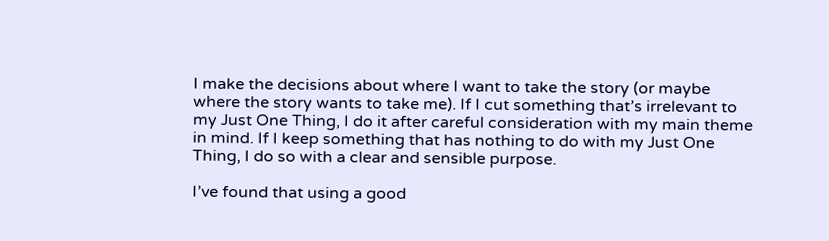I make the decisions about where I want to take the story (or maybe where the story wants to take me). If I cut something that’s irrelevant to my Just One Thing, I do it after careful consideration with my main theme in mind. If I keep something that has nothing to do with my Just One Thing, I do so with a clear and sensible purpose.

I’ve found that using a good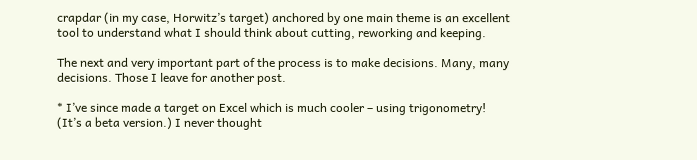crapdar (in my case, Horwitz’s target) anchored by one main theme is an excellent tool to understand what I should think about cutting, reworking and keeping.

The next and very important part of the process is to make decisions. Many, many decisions. Those I leave for another post.

* I’ve since made a target on Excel which is much cooler – using trigonometry! (It’s a beta version.) I never thought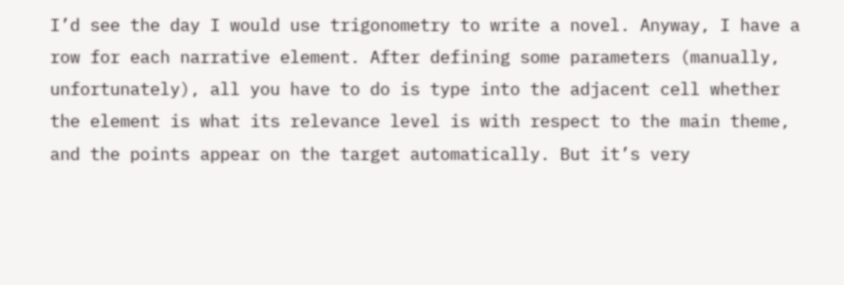I’d see the day I would use trigonometry to write a novel. Anyway, I have a row for each narrative element. After defining some parameters (manually, unfortunately), all you have to do is type into the adjacent cell whether the element is what its relevance level is with respect to the main theme, and the points appear on the target automatically. But it’s very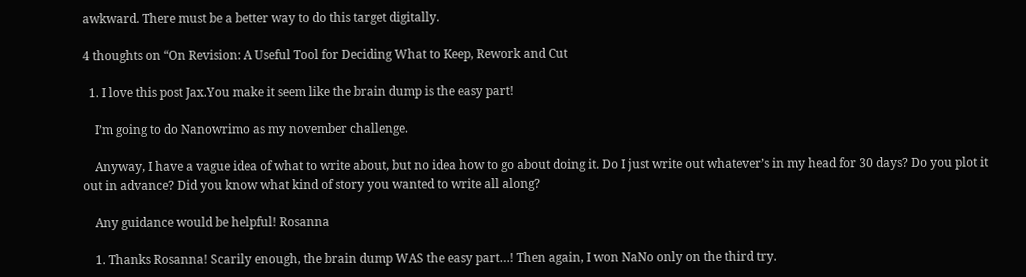awkward. There must be a better way to do this target digitally.

4 thoughts on “On Revision: A Useful Tool for Deciding What to Keep, Rework and Cut

  1. I love this post Jax.You make it seem like the brain dump is the easy part!

    I’m going to do Nanowrimo as my november challenge.

    Anyway, I have a vague idea of what to write about, but no idea how to go about doing it. Do I just write out whatever’s in my head for 30 days? Do you plot it out in advance? Did you know what kind of story you wanted to write all along?

    Any guidance would be helpful! Rosanna

    1. Thanks Rosanna! Scarily enough, the brain dump WAS the easy part…! Then again, I won NaNo only on the third try.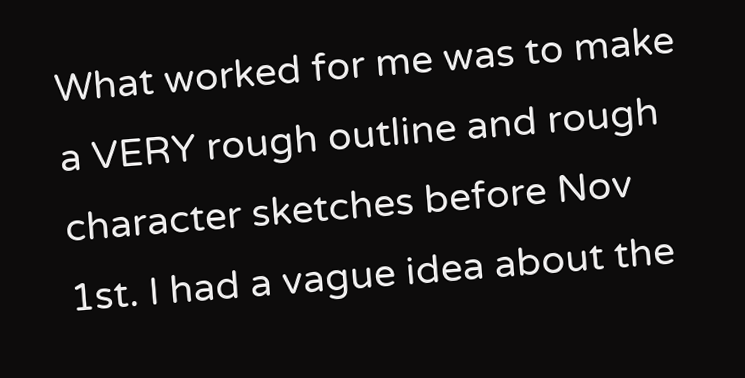What worked for me was to make a VERY rough outline and rough character sketches before Nov 1st. I had a vague idea about the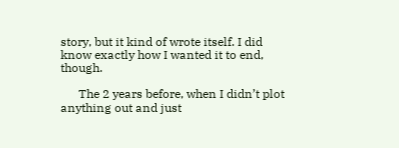story, but it kind of wrote itself. I did know exactly how I wanted it to end, though.

      The 2 years before, when I didn’t plot anything out and just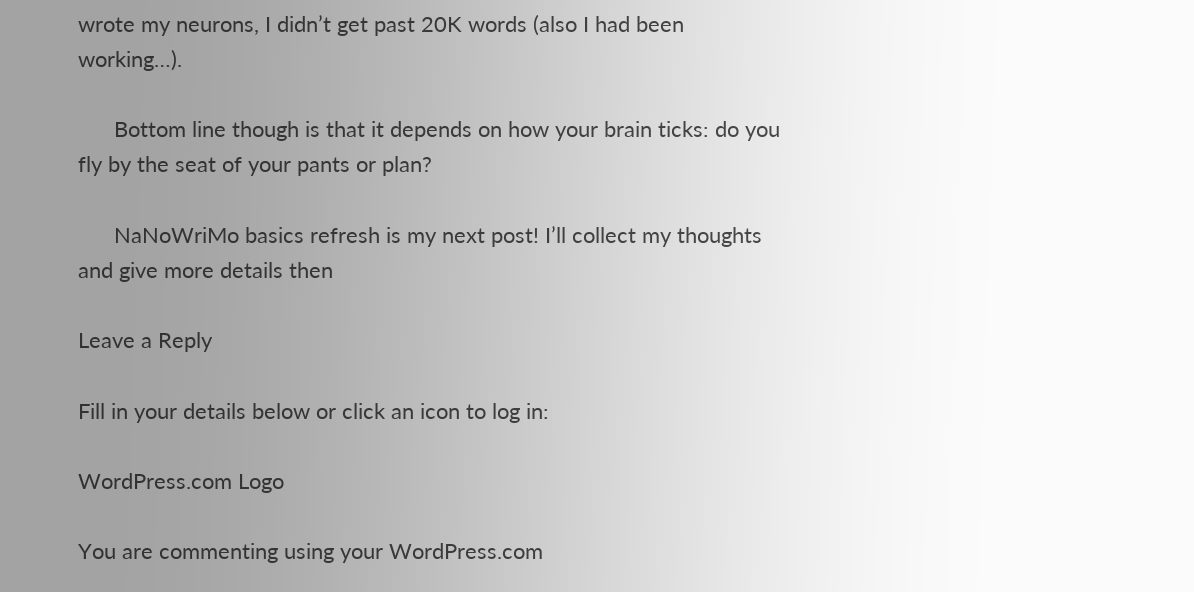wrote my neurons, I didn’t get past 20K words (also I had been working…).

      Bottom line though is that it depends on how your brain ticks: do you fly by the seat of your pants or plan?

      NaNoWriMo basics refresh is my next post! I’ll collect my thoughts and give more details then

Leave a Reply

Fill in your details below or click an icon to log in:

WordPress.com Logo

You are commenting using your WordPress.com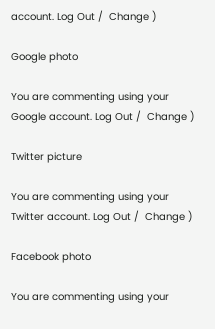account. Log Out /  Change )

Google photo

You are commenting using your Google account. Log Out /  Change )

Twitter picture

You are commenting using your Twitter account. Log Out /  Change )

Facebook photo

You are commenting using your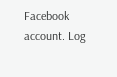Facebook account. Log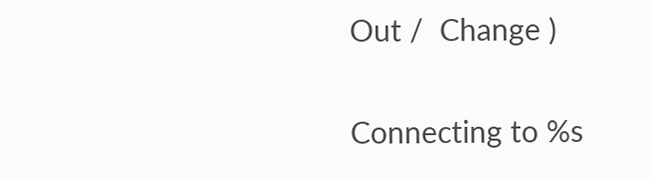Out /  Change )

Connecting to %s